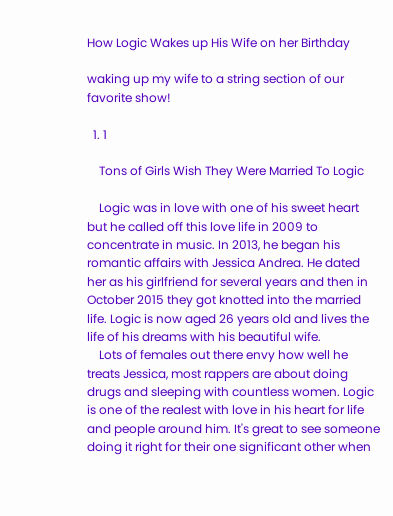How Logic Wakes up His Wife on her Birthday

waking up my wife to a string section of our favorite show!

  1. 1

    Tons of Girls Wish They Were Married To Logic

    Logic was in love with one of his sweet heart but he called off this love life in 2009 to concentrate in music. In 2013, he began his romantic affairs with Jessica Andrea. He dated her as his girlfriend for several years and then in October 2015 they got knotted into the married life. Logic is now aged 26 years old and lives the life of his dreams with his beautiful wife.
    Lots of females out there envy how well he treats Jessica, most rappers are about doing drugs and sleeping with countless women. Logic is one of the realest with love in his heart for life and people around him. It's great to see someone doing it right for their one significant other when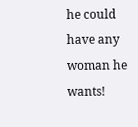he could have any woman he wants!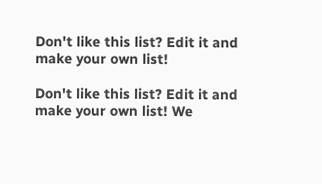Don't like this list? Edit it and make your own list!

Don't like this list? Edit it and make your own list! We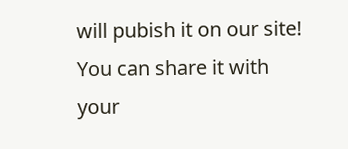will pubish it on our site! You can share it with your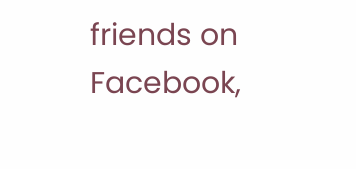friends on Facebook,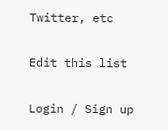Twitter, etc

Edit this list

Login / Sign up